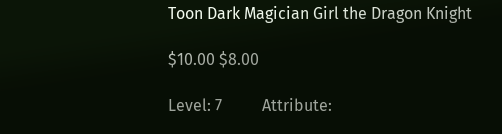Toon Dark Magician Girl the Dragon Knight

$10.00 $8.00

Level: 7          Attribute: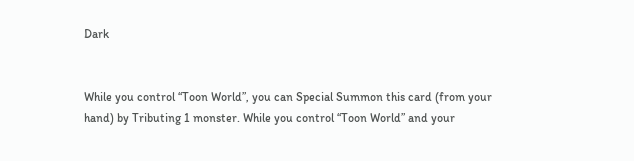Dark


While you control “Toon World”, you can Special Summon this card (from your hand) by Tributing 1 monster. While you control “Toon World” and your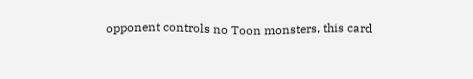opponent controls no Toon monsters, this card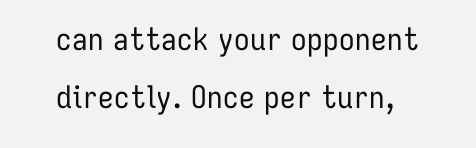can attack your opponent directly. Once per turn,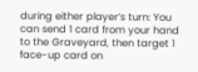during either player’s turn: You can send 1 card from your hand to the Graveyard, then target 1 face-up card on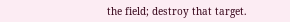the field; destroy that target.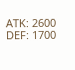ATK: 2600          DEF: 1700